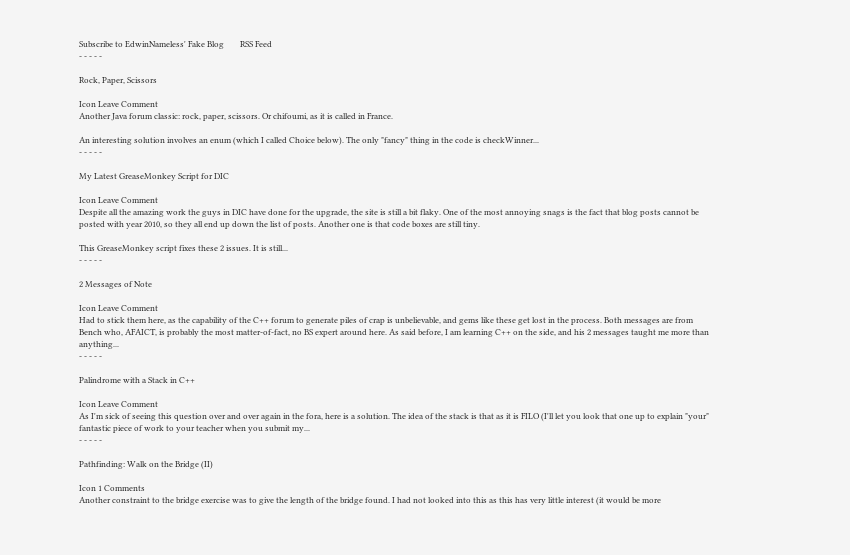Subscribe to EdwinNameless' Fake Blog        RSS Feed
- - - - -

Rock, Paper, Scissors

Icon Leave Comment
Another Java forum classic: rock, paper, scissors. Or chifoumi, as it is called in France.

An interesting solution involves an enum (which I called Choice below). The only "fancy" thing in the code is checkWinner...
- - - - -

My Latest GreaseMonkey Script for DIC

Icon Leave Comment
Despite all the amazing work the guys in DIC have done for the upgrade, the site is still a bit flaky. One of the most annoying snags is the fact that blog posts cannot be posted with year 2010, so they all end up down the list of posts. Another one is that code boxes are still tiny.

This GreaseMonkey script fixes these 2 issues. It is still...
- - - - -

2 Messages of Note

Icon Leave Comment
Had to stick them here, as the capability of the C++ forum to generate piles of crap is unbelievable, and gems like these get lost in the process. Both messages are from Bench who, AFAICT, is probably the most matter-of-fact, no BS expert around here. As said before, I am learning C++ on the side, and his 2 messages taught me more than anything...
- - - - -

Palindrome with a Stack in C++

Icon Leave Comment
As I'm sick of seeing this question over and over again in the fora, here is a solution. The idea of the stack is that as it is FILO (I'll let you look that one up to explain "your" fantastic piece of work to your teacher when you submit my...
- - - - -

Pathfinding: Walk on the Bridge (II)

Icon 1 Comments
Another constraint to the bridge exercise was to give the length of the bridge found. I had not looked into this as this has very little interest (it would be more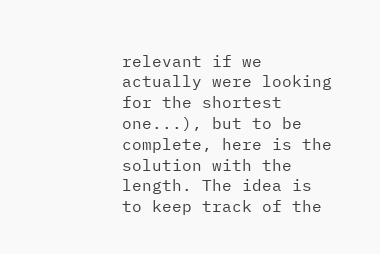relevant if we actually were looking for the shortest one...), but to be complete, here is the solution with the length. The idea is to keep track of the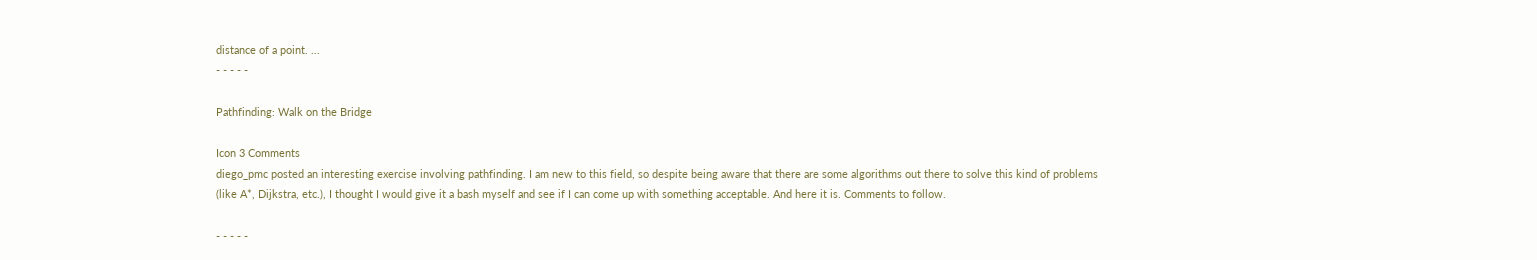distance of a point. ...
- - - - -

Pathfinding: Walk on the Bridge

Icon 3 Comments
diego_pmc posted an interesting exercise involving pathfinding. I am new to this field, so despite being aware that there are some algorithms out there to solve this kind of problems (like A*, Dijkstra, etc.), I thought I would give it a bash myself and see if I can come up with something acceptable. And here it is. Comments to follow.

- - - - -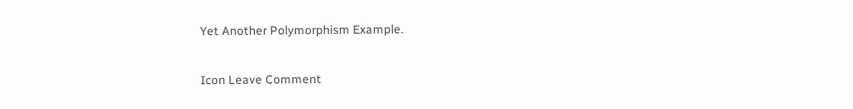Yet Another Polymorphism Example.

Icon Leave Comment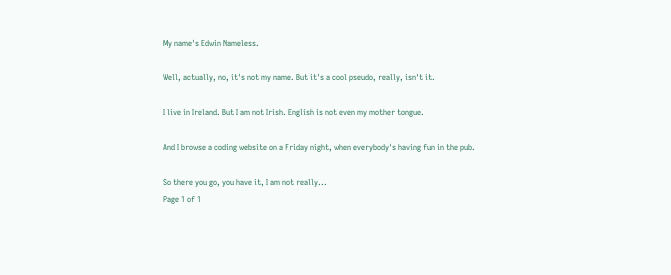My name's Edwin Nameless.

Well, actually, no, it's not my name. But it's a cool pseudo, really, isn't it.

I live in Ireland. But I am not Irish. English is not even my mother tongue.

And I browse a coding website on a Friday night, when everybody's having fun in the pub.

So there you go, you have it, I am not really...
Page 1 of 1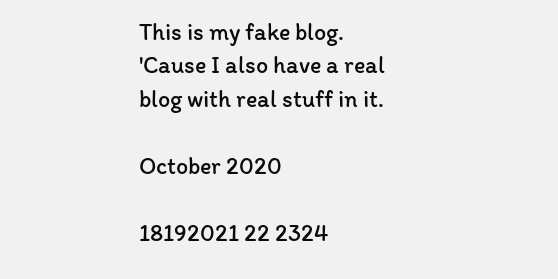This is my fake blog. 'Cause I also have a real blog with real stuff in it.

October 2020

18192021 22 2324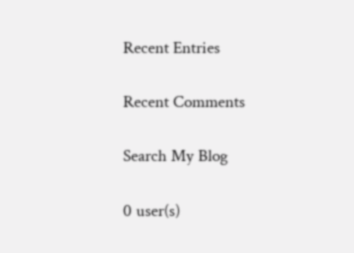Recent Entries

Recent Comments

Search My Blog

0 user(s)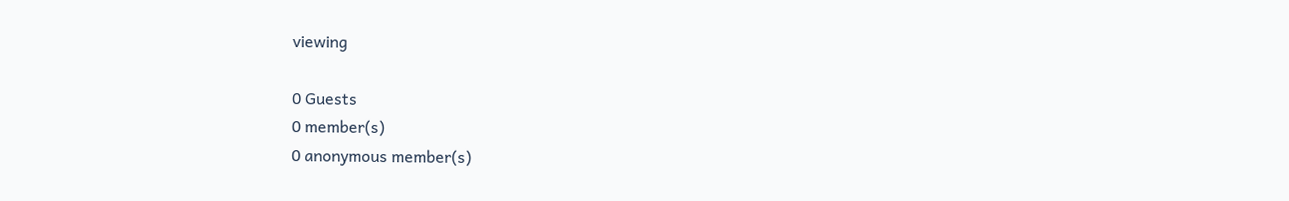viewing

0 Guests
0 member(s)
0 anonymous member(s)